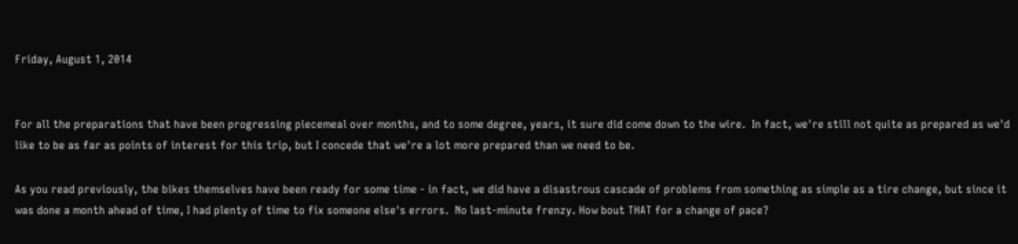Friday, August 1, 2014


For all the preparations that have been progressing piecemeal over months, and to some degree, years, it sure did come down to the wire.  In fact, we're still not quite as prepared as we'd like to be as far as points of interest for this trip, but I concede that we're a lot more prepared than we need to be.

As you read previously, the bikes themselves have been ready for some time - in fact, we did have a disastrous cascade of problems from something as simple as a tire change, but since it was done a month ahead of time, I had plenty of time to fix someone else's errors.  No last-minute frenzy. How bout THAT for a change of pace?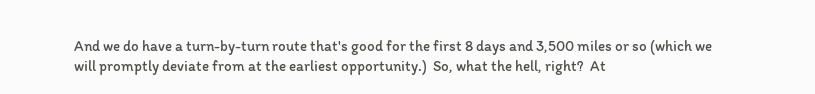And we do have a turn-by-turn route that's good for the first 8 days and 3,500 miles or so (which we will promptly deviate from at the earliest opportunity.)  So, what the hell, right?  At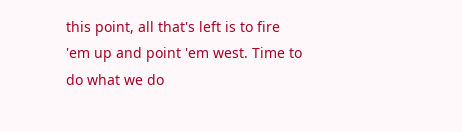this point, all that's left is to fire 'em up and point 'em west. Time to do what we do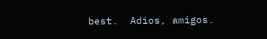best.  Adios, amigos.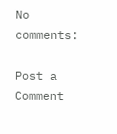No comments:

Post a Comment